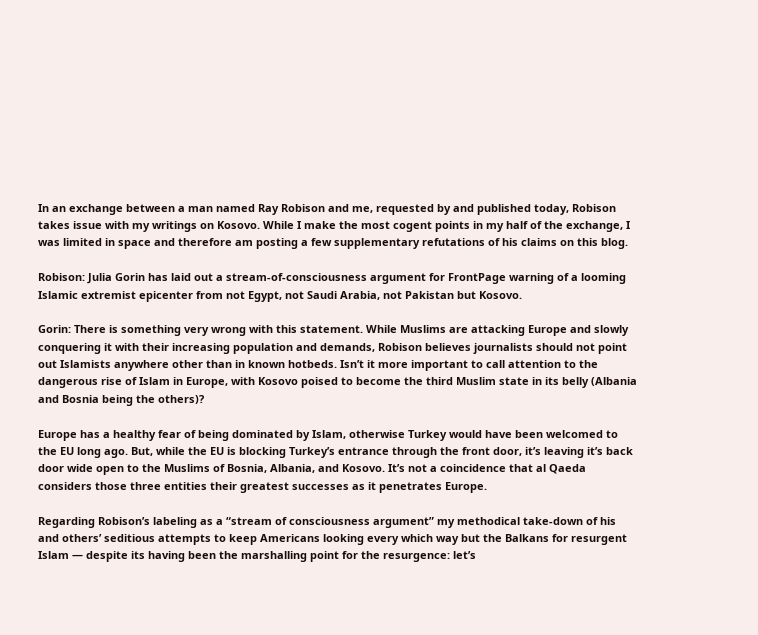In an exchange between a man named Ray Robison and me, requested by and published today, Robison takes issue with my writings on Kosovo. While I make the most cogent points in my half of the exchange, I was limited in space and therefore am posting a few supplementary refutations of his claims on this blog.

Robison: Julia Gorin has laid out a stream-of-consciousness argument for FrontPage warning of a looming Islamic extremist epicenter from not Egypt, not Saudi Arabia, not Pakistan but Kosovo.

Gorin: There is something very wrong with this statement. While Muslims are attacking Europe and slowly conquering it with their increasing population and demands, Robison believes journalists should not point out Islamists anywhere other than in known hotbeds. Isn’t it more important to call attention to the dangerous rise of Islam in Europe, with Kosovo poised to become the third Muslim state in its belly (Albania and Bosnia being the others)?

Europe has a healthy fear of being dominated by Islam, otherwise Turkey would have been welcomed to the EU long ago. But, while the EU is blocking Turkey’s entrance through the front door, it’s leaving it’s back door wide open to the Muslims of Bosnia, Albania, and Kosovo. It’s not a coincidence that al Qaeda considers those three entities their greatest successes as it penetrates Europe.

Regarding Robison’s labeling as a “stream of consciousness argument” my methodical take-down of his and others’ seditious attempts to keep Americans looking every which way but the Balkans for resurgent Islam — despite its having been the marshalling point for the resurgence: let’s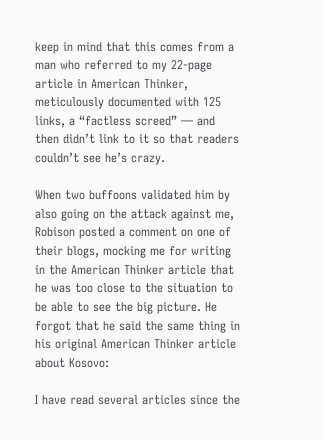keep in mind that this comes from a man who referred to my 22-page article in American Thinker, meticulously documented with 125 links, a “factless screed” — and then didn’t link to it so that readers couldn’t see he’s crazy.

When two buffoons validated him by also going on the attack against me, Robison posted a comment on one of their blogs, mocking me for writing in the American Thinker article that he was too close to the situation to be able to see the big picture. He forgot that he said the same thing in his original American Thinker article about Kosovo:

I have read several articles since the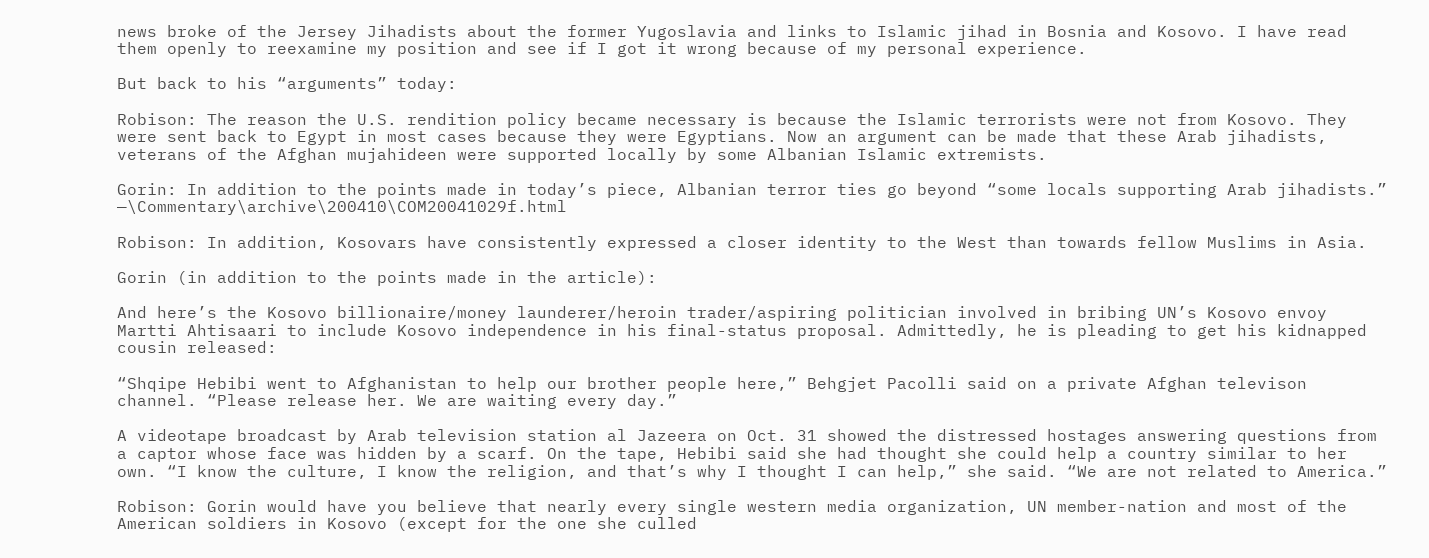news broke of the Jersey Jihadists about the former Yugoslavia and links to Islamic jihad in Bosnia and Kosovo. I have read them openly to reexamine my position and see if I got it wrong because of my personal experience.

But back to his “arguments” today:

Robison: The reason the U.S. rendition policy became necessary is because the Islamic terrorists were not from Kosovo. They were sent back to Egypt in most cases because they were Egyptians. Now an argument can be made that these Arab jihadists, veterans of the Afghan mujahideen were supported locally by some Albanian Islamic extremists.

Gorin: In addition to the points made in today’s piece, Albanian terror ties go beyond “some locals supporting Arab jihadists.” —\Commentary\archive\200410\COM20041029f.html

Robison: In addition, Kosovars have consistently expressed a closer identity to the West than towards fellow Muslims in Asia.

Gorin (in addition to the points made in the article):

And here’s the Kosovo billionaire/money launderer/heroin trader/aspiring politician involved in bribing UN’s Kosovo envoy Martti Ahtisaari to include Kosovo independence in his final-status proposal. Admittedly, he is pleading to get his kidnapped cousin released:

“Shqipe Hebibi went to Afghanistan to help our brother people here,” Behgjet Pacolli said on a private Afghan televison channel. “Please release her. We are waiting every day.”

A videotape broadcast by Arab television station al Jazeera on Oct. 31 showed the distressed hostages answering questions from a captor whose face was hidden by a scarf. On the tape, Hebibi said she had thought she could help a country similar to her own. “I know the culture, I know the religion, and that’s why I thought I can help,” she said. “We are not related to America.”

Robison: Gorin would have you believe that nearly every single western media organization, UN member-nation and most of the American soldiers in Kosovo (except for the one she culled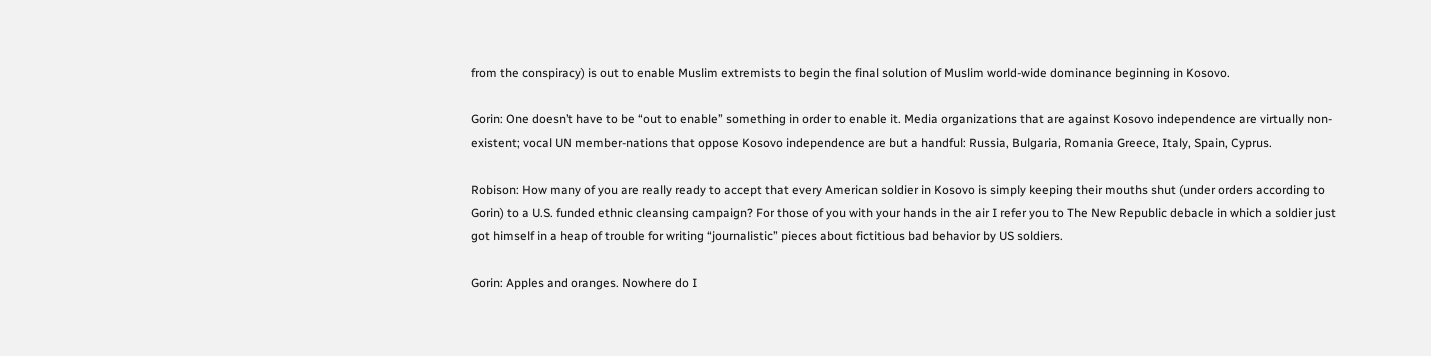from the conspiracy) is out to enable Muslim extremists to begin the final solution of Muslim world-wide dominance beginning in Kosovo.

Gorin: One doesn’t have to be “out to enable” something in order to enable it. Media organizations that are against Kosovo independence are virtually non-existent; vocal UN member-nations that oppose Kosovo independence are but a handful: Russia, Bulgaria, Romania Greece, Italy, Spain, Cyprus.

Robison: How many of you are really ready to accept that every American soldier in Kosovo is simply keeping their mouths shut (under orders according to Gorin) to a U.S. funded ethnic cleansing campaign? For those of you with your hands in the air I refer you to The New Republic debacle in which a soldier just got himself in a heap of trouble for writing “journalistic” pieces about fictitious bad behavior by US soldiers.

Gorin: Apples and oranges. Nowhere do I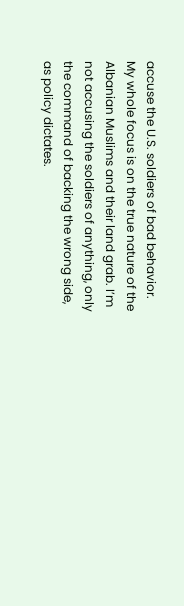accuse the U.S. soldiers of bad behavior. My whole focus is on the true nature of the Albanian Muslims and their land grab. I’m not accusing the soldiers of anything, only the command of backing the wrong side, as policy dictates.